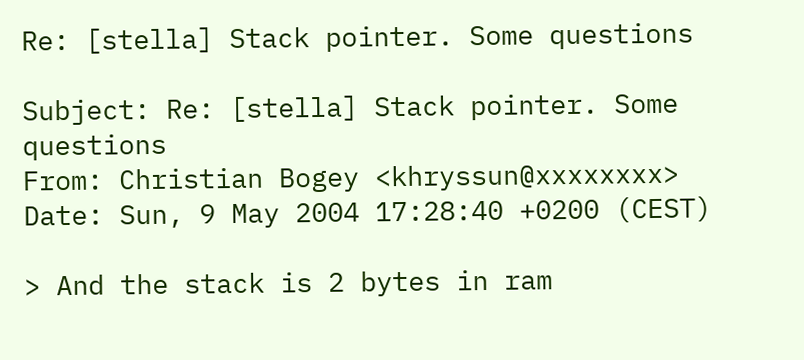Re: [stella] Stack pointer. Some questions

Subject: Re: [stella] Stack pointer. Some questions
From: Christian Bogey <khryssun@xxxxxxxx>
Date: Sun, 9 May 2004 17:28:40 +0200 (CEST)

> And the stack is 2 bytes in ram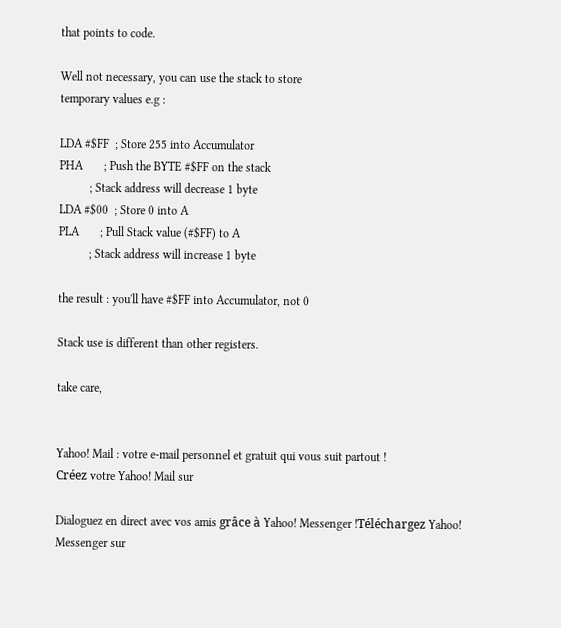that points to code.

Well not necessary, you can use the stack to store
temporary values e.g :

LDA #$FF  ; Store 255 into Accumulator
PHA       ; Push the BYTE #$FF on the stack
          ; Stack address will decrease 1 byte
LDA #$00  ; Store 0 into A
PLA       ; Pull Stack value (#$FF) to A
          ; Stack address will increase 1 byte

the result : you'll have #$FF into Accumulator, not 0

Stack use is different than other registers.

take care,


Yahoo! Mail : votre e-mail personnel et gratuit qui vous suit partout !
Créez votre Yahoo! Mail sur

Dialoguez en direct avec vos amis grâce à Yahoo! Messenger !Téléchargez Yahoo! Messenger sur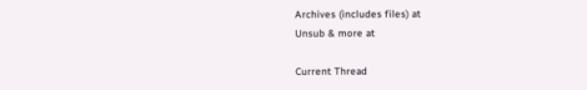Archives (includes files) at
Unsub & more at

Current Thread